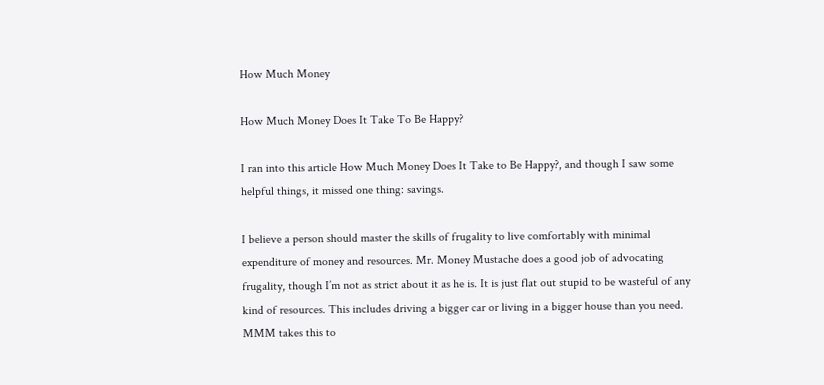How Much Money

How Much Money Does It Take To Be Happy?

I ran into this article How Much Money Does It Take to Be Happy?, and though I saw some helpful things, it missed one thing: savings.

I believe a person should master the skills of frugality to live comfortably with minimal expenditure of money and resources. Mr. Money Mustache does a good job of advocating frugality, though I’m not as strict about it as he is. It is just flat out stupid to be wasteful of any kind of resources. This includes driving a bigger car or living in a bigger house than you need. MMM takes this to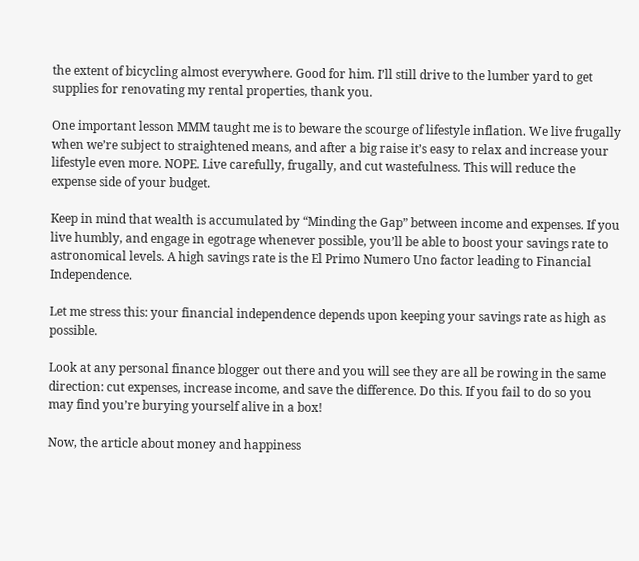the extent of bicycling almost everywhere. Good for him. I’ll still drive to the lumber yard to get supplies for renovating my rental properties, thank you.

One important lesson MMM taught me is to beware the scourge of lifestyle inflation. We live frugally when we’re subject to straightened means, and after a big raise it’s easy to relax and increase your lifestyle even more. NOPE. Live carefully, frugally, and cut wastefulness. This will reduce the expense side of your budget.

Keep in mind that wealth is accumulated by “Minding the Gap” between income and expenses. If you live humbly, and engage in egotrage whenever possible, you’ll be able to boost your savings rate to astronomical levels. A high savings rate is the El Primo Numero Uno factor leading to Financial Independence.

Let me stress this: your financial independence depends upon keeping your savings rate as high as possible.

Look at any personal finance blogger out there and you will see they are all be rowing in the same direction: cut expenses, increase income, and save the difference. Do this. If you fail to do so you may find you’re burying yourself alive in a box!

Now, the article about money and happiness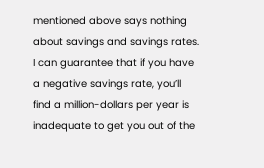mentioned above says nothing about savings and savings rates. I can guarantee that if you have a negative savings rate, you’ll find a million-dollars per year is inadequate to get you out of the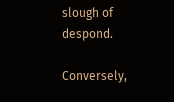slough of despond.

Conversely,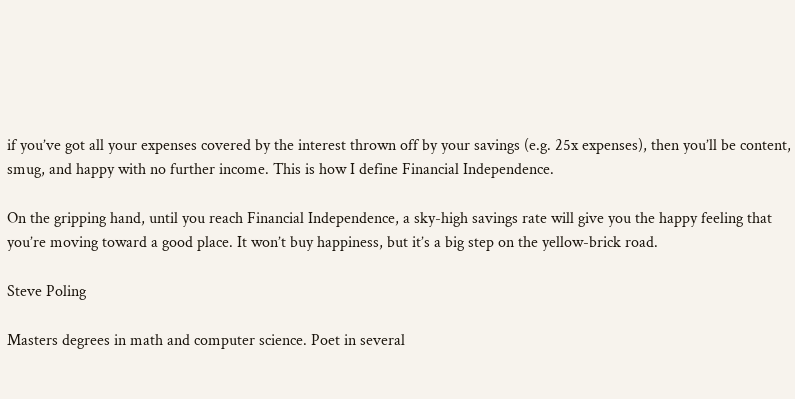if you’ve got all your expenses covered by the interest thrown off by your savings (e.g. 25x expenses), then you’ll be content, smug, and happy with no further income. This is how I define Financial Independence.

On the gripping hand, until you reach Financial Independence, a sky-high savings rate will give you the happy feeling that you’re moving toward a good place. It won’t buy happiness, but it’s a big step on the yellow-brick road.

Steve Poling

Masters degrees in math and computer science. Poet in several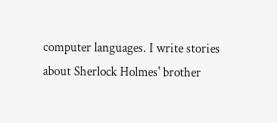computer languages. I write stories about Sherlock Holmes' brother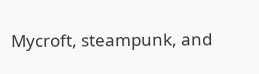Mycroft, steampunk, and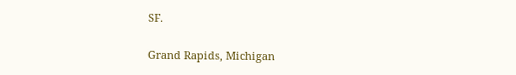SF.

Grand Rapids, Michigan